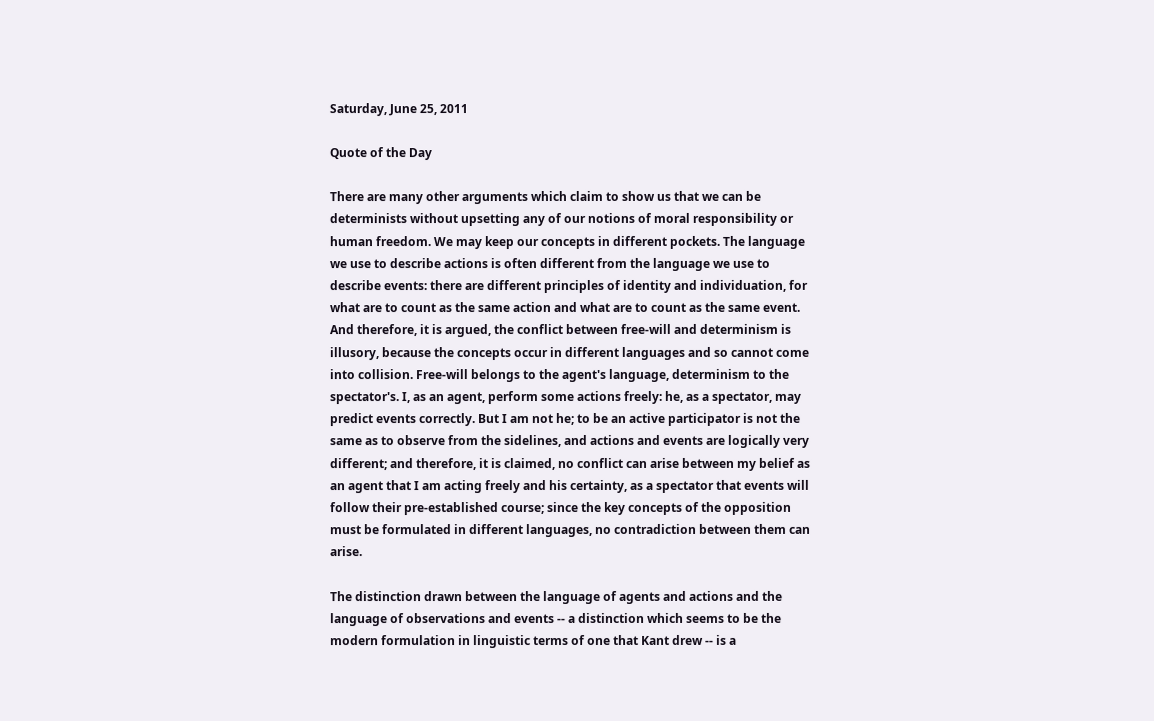Saturday, June 25, 2011

Quote of the Day

There are many other arguments which claim to show us that we can be determinists without upsetting any of our notions of moral responsibility or human freedom. We may keep our concepts in different pockets. The language we use to describe actions is often different from the language we use to describe events: there are different principles of identity and individuation, for what are to count as the same action and what are to count as the same event. And therefore, it is argued, the conflict between free-will and determinism is illusory, because the concepts occur in different languages and so cannot come into collision. Free-will belongs to the agent's language, determinism to the spectator's. I, as an agent, perform some actions freely: he, as a spectator, may predict events correctly. But I am not he; to be an active participator is not the same as to observe from the sidelines, and actions and events are logically very different; and therefore, it is claimed, no conflict can arise between my belief as an agent that I am acting freely and his certainty, as a spectator that events will follow their pre-established course; since the key concepts of the opposition must be formulated in different languages, no contradiction between them can arise.

The distinction drawn between the language of agents and actions and the language of observations and events -- a distinction which seems to be the modern formulation in linguistic terms of one that Kant drew -- is a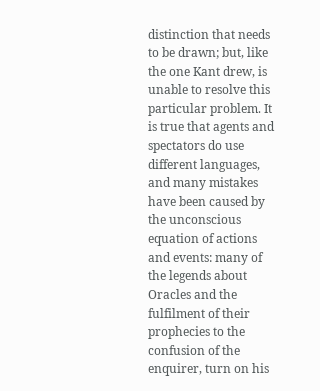distinction that needs to be drawn; but, like the one Kant drew, is unable to resolve this particular problem. It is true that agents and spectators do use different languages, and many mistakes have been caused by the unconscious equation of actions and events: many of the legends about Oracles and the fulfilment of their prophecies to the confusion of the enquirer, turn on his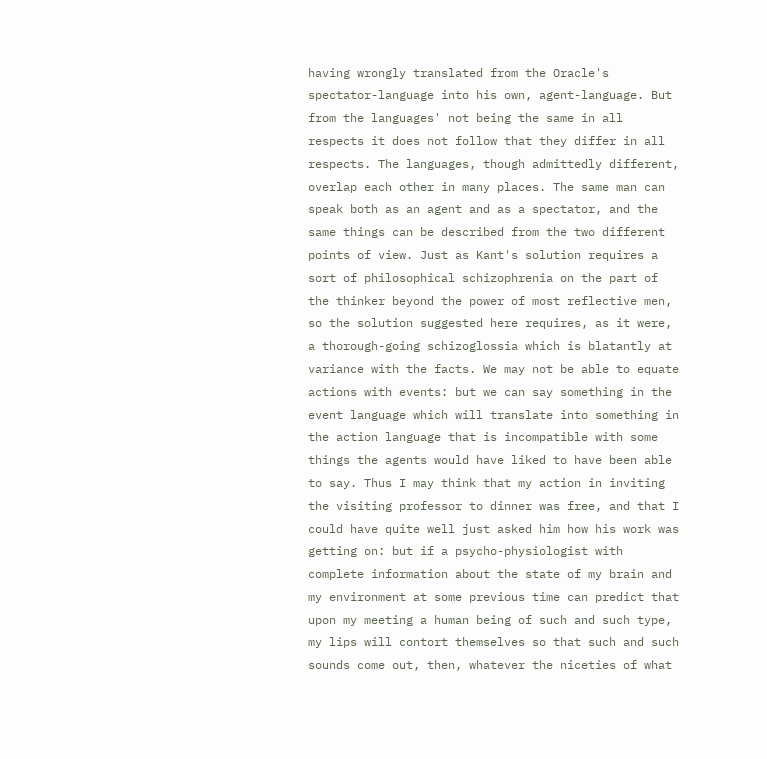having wrongly translated from the Oracle's spectator-language into his own, agent-language. But from the languages' not being the same in all respects it does not follow that they differ in all respects. The languages, though admittedly different, overlap each other in many places. The same man can speak both as an agent and as a spectator, and the same things can be described from the two different points of view. Just as Kant's solution requires a sort of philosophical schizophrenia on the part of the thinker beyond the power of most reflective men, so the solution suggested here requires, as it were, a thorough-going schizoglossia which is blatantly at variance with the facts. We may not be able to equate actions with events: but we can say something in the event language which will translate into something in the action language that is incompatible with some things the agents would have liked to have been able to say. Thus I may think that my action in inviting the visiting professor to dinner was free, and that I could have quite well just asked him how his work was getting on: but if a psycho-physiologist with complete information about the state of my brain and my environment at some previous time can predict that upon my meeting a human being of such and such type, my lips will contort themselves so that such and such sounds come out, then, whatever the niceties of what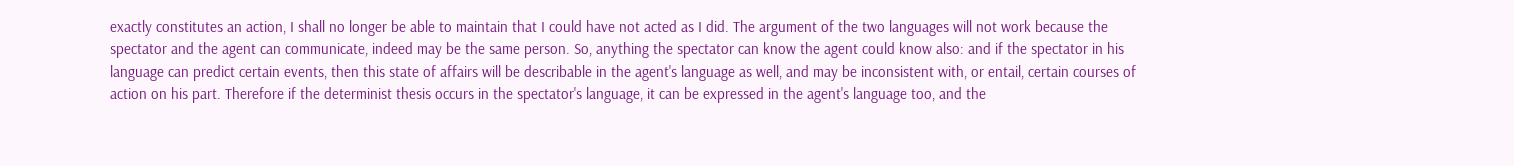exactly constitutes an action, I shall no longer be able to maintain that I could have not acted as I did. The argument of the two languages will not work because the spectator and the agent can communicate, indeed may be the same person. So, anything the spectator can know the agent could know also: and if the spectator in his language can predict certain events, then this state of affairs will be describable in the agent's language as well, and may be inconsistent with, or entail, certain courses of action on his part. Therefore if the determinist thesis occurs in the spectator's language, it can be expressed in the agent's language too, and the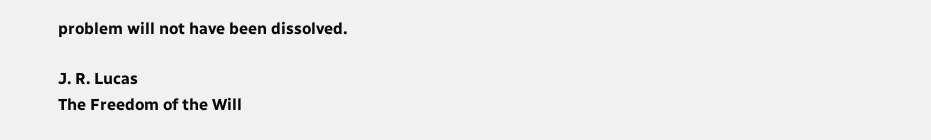problem will not have been dissolved.

J. R. Lucas
The Freedom of the Will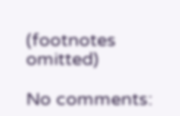(footnotes omitted)

No comments: